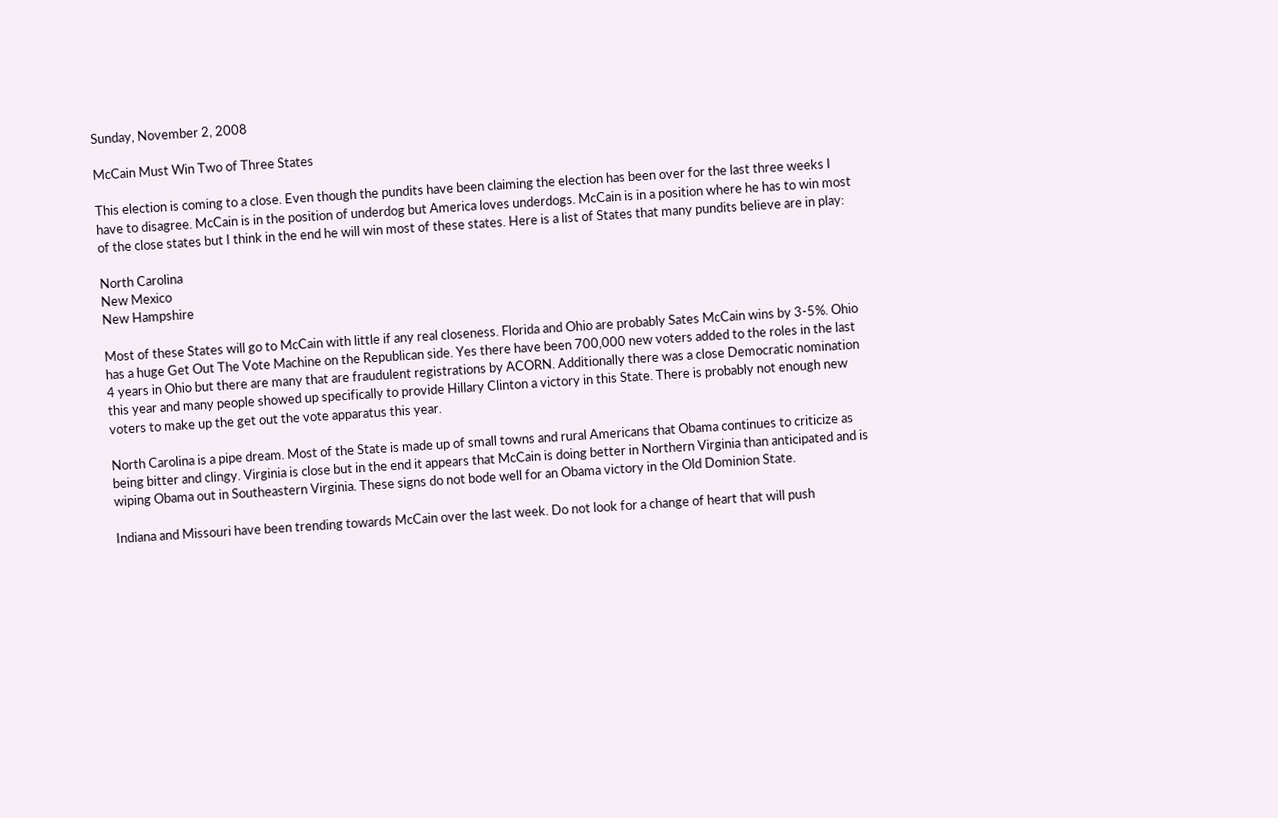Sunday, November 2, 2008

McCain Must Win Two of Three States

This election is coming to a close. Even though the pundits have been claiming the election has been over for the last three weeks I have to disagree. McCain is in the position of underdog but America loves underdogs. McCain is in a position where he has to win most of the close states but I think in the end he will win most of these states. Here is a list of States that many pundits believe are in play:

North Carolina
New Mexico
New Hampshire

Most of these States will go to McCain with little if any real closeness. Florida and Ohio are probably Sates McCain wins by 3-5%. Ohio has a huge Get Out The Vote Machine on the Republican side. Yes there have been 700,000 new voters added to the roles in the last 4 years in Ohio but there are many that are fraudulent registrations by ACORN. Additionally there was a close Democratic nomination this year and many people showed up specifically to provide Hillary Clinton a victory in this State. There is probably not enough new voters to make up the get out the vote apparatus this year.

North Carolina is a pipe dream. Most of the State is made up of small towns and rural Americans that Obama continues to criticize as being bitter and clingy. Virginia is close but in the end it appears that McCain is doing better in Northern Virginia than anticipated and is wiping Obama out in Southeastern Virginia. These signs do not bode well for an Obama victory in the Old Dominion State.

Indiana and Missouri have been trending towards McCain over the last week. Do not look for a change of heart that will push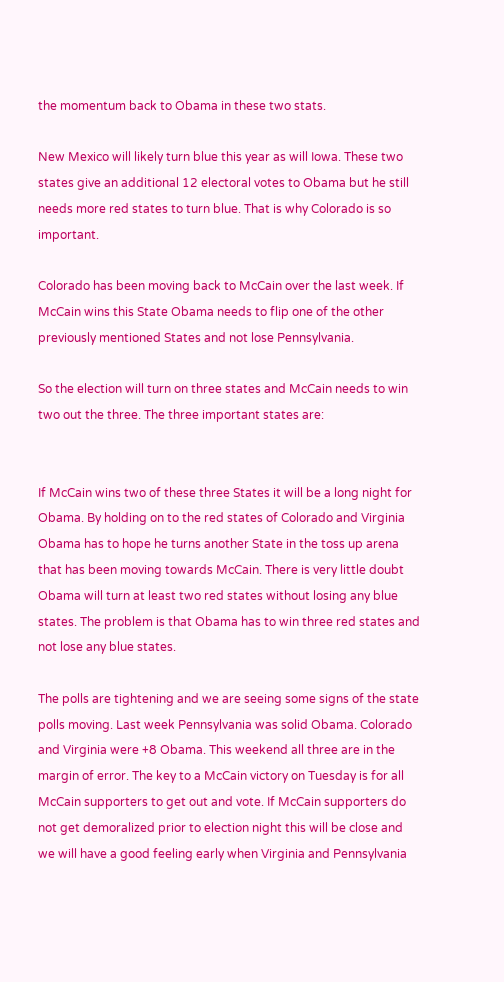the momentum back to Obama in these two stats.

New Mexico will likely turn blue this year as will Iowa. These two states give an additional 12 electoral votes to Obama but he still needs more red states to turn blue. That is why Colorado is so important.

Colorado has been moving back to McCain over the last week. If McCain wins this State Obama needs to flip one of the other previously mentioned States and not lose Pennsylvania.

So the election will turn on three states and McCain needs to win two out the three. The three important states are:


If McCain wins two of these three States it will be a long night for Obama. By holding on to the red states of Colorado and Virginia Obama has to hope he turns another State in the toss up arena that has been moving towards McCain. There is very little doubt Obama will turn at least two red states without losing any blue states. The problem is that Obama has to win three red states and not lose any blue states.

The polls are tightening and we are seeing some signs of the state polls moving. Last week Pennsylvania was solid Obama. Colorado and Virginia were +8 Obama. This weekend all three are in the margin of error. The key to a McCain victory on Tuesday is for all McCain supporters to get out and vote. If McCain supporters do not get demoralized prior to election night this will be close and we will have a good feeling early when Virginia and Pennsylvania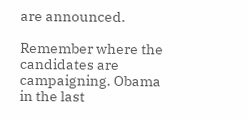are announced.

Remember where the candidates are campaigning. Obama in the last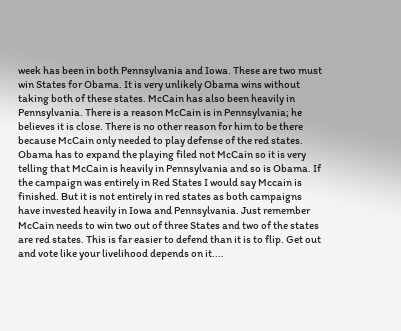week has been in both Pennsylvania and Iowa. These are two must win States for Obama. It is very unlikely Obama wins without taking both of these states. McCain has also been heavily in Pennsylvania. There is a reason McCain is in Pennsylvania; he believes it is close. There is no other reason for him to be there because McCain only needed to play defense of the red states. Obama has to expand the playing filed not McCain so it is very telling that McCain is heavily in Pennsylvania and so is Obama. If the campaign was entirely in Red States I would say Mccain is finished. But it is not entirely in red states as both campaigns have invested heavily in Iowa and Pennsylvania. Just remember McCain needs to win two out of three States and two of the states are red states. This is far easier to defend than it is to flip. Get out and vote like your livelihood depends on it....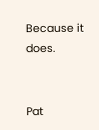Because it does.


Pat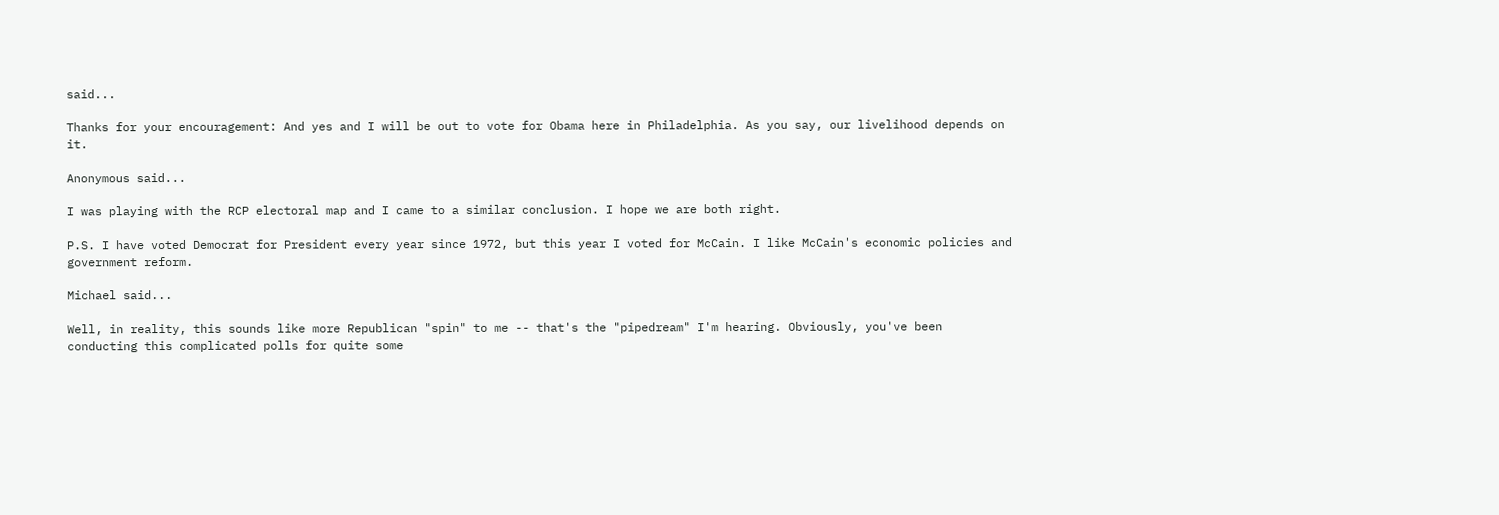said...

Thanks for your encouragement: And yes and I will be out to vote for Obama here in Philadelphia. As you say, our livelihood depends on it.

Anonymous said...

I was playing with the RCP electoral map and I came to a similar conclusion. I hope we are both right.

P.S. I have voted Democrat for President every year since 1972, but this year I voted for McCain. I like McCain's economic policies and government reform.

Michael said...

Well, in reality, this sounds like more Republican "spin" to me -- that's the "pipedream" I'm hearing. Obviously, you've been conducting this complicated polls for quite some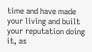time and have made your living and built your reputation doing it, as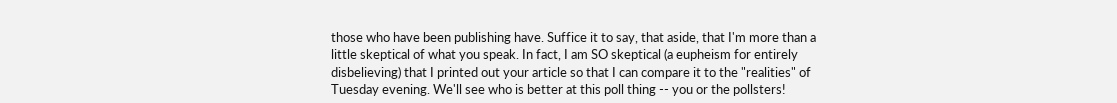those who have been publishing have. Suffice it to say, that aside, that I'm more than a little skeptical of what you speak. In fact, I am SO skeptical (a eupheism for entirely disbelieving) that I printed out your article so that I can compare it to the "realities" of Tuesday evening. We'll see who is better at this poll thing -- you or the pollsters!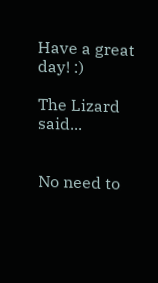Have a great day! :)

The Lizard said...


No need to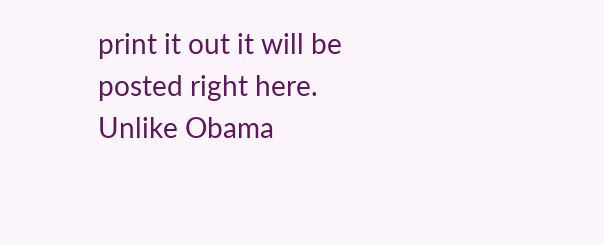print it out it will be posted right here. Unlike Obama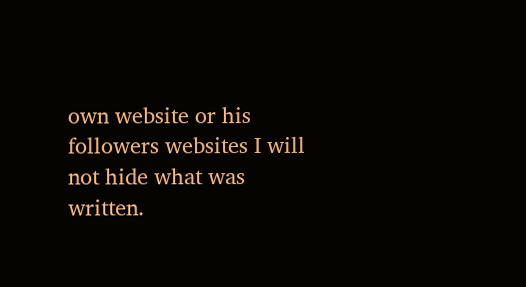own website or his followers websites I will not hide what was written.